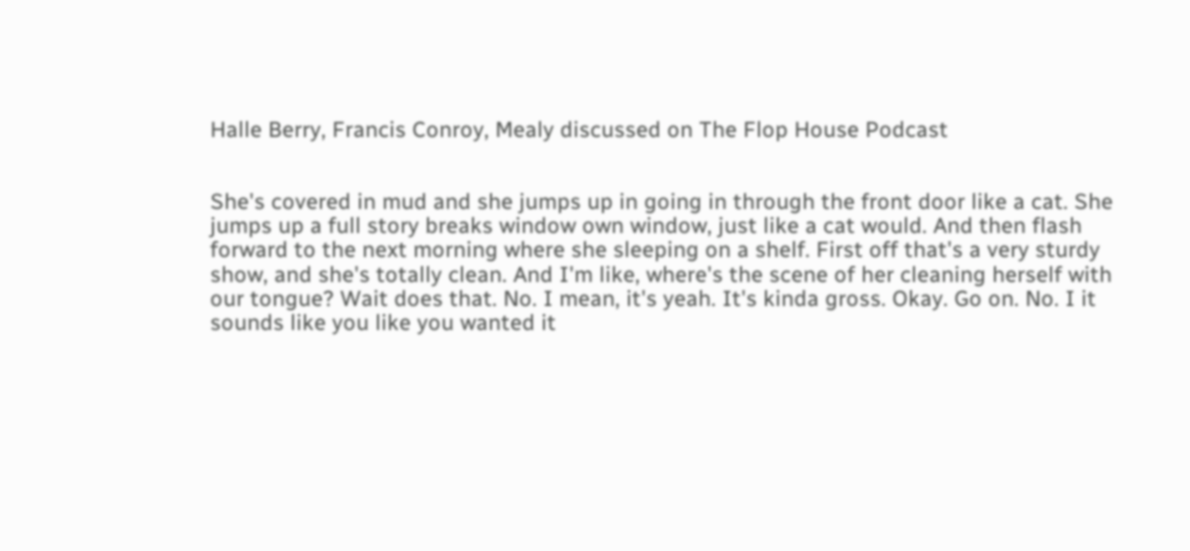Halle Berry, Francis Conroy, Mealy discussed on The Flop House Podcast


She's covered in mud and she jumps up in going in through the front door like a cat. She jumps up a full story breaks window own window, just like a cat would. And then flash forward to the next morning where she sleeping on a shelf. First off that's a very sturdy show, and she's totally clean. And I'm like, where's the scene of her cleaning herself with our tongue? Wait does that. No. I mean, it's yeah. It's kinda gross. Okay. Go on. No. I it sounds like you like you wanted it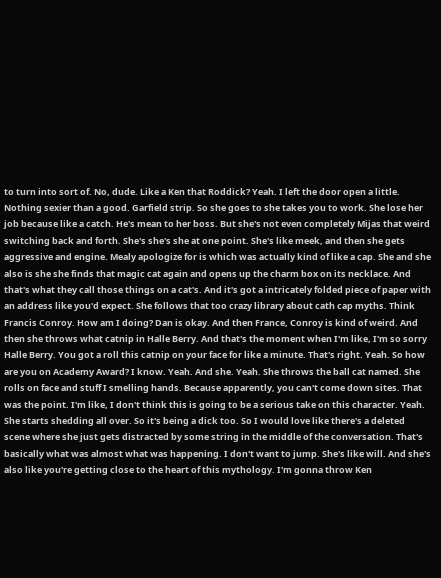to turn into sort of. No, dude. Like a Ken that Roddick? Yeah. I left the door open a little. Nothing sexier than a good. Garfield strip. So she goes to she takes you to work. She lose her job because like a catch. He's mean to her boss. But she's not even completely Mijas that weird switching back and forth. She's she's she at one point. She's like meek, and then she gets aggressive and engine. Mealy apologize for is which was actually kind of like a cap. She and she also is she she finds that magic cat again and opens up the charm box on its necklace. And that's what they call those things on a cat's. And it's got a intricately folded piece of paper with an address like you'd expect. She follows that too crazy library about cath cap myths. Think Francis Conroy. How am I doing? Dan is okay. And then France, Conroy is kind of weird. And then she throws what catnip in Halle Berry. And that's the moment when I'm like, I'm so sorry Halle Berry. You got a roll this catnip on your face for like a minute. That's right. Yeah. So how are you on Academy Award? I know. Yeah. And she. Yeah. She throws the ball cat named. She rolls on face and stuff I smelling hands. Because apparently, you can't come down sites. That was the point. I'm like, I don't think this is going to be a serious take on this character. Yeah. She starts shedding all over. So it's being a dick too. So I would love like there's a deleted scene where she just gets distracted by some string in the middle of the conversation. That's basically what was almost what was happening. I don't want to jump. She's like will. And she's also like you're getting close to the heart of this mythology. I'm gonna throw Ken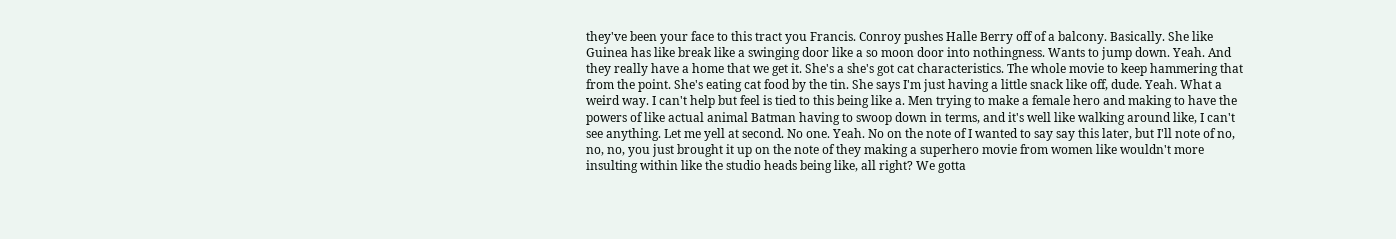they've been your face to this tract you Francis. Conroy pushes Halle Berry off of a balcony. Basically. She like Guinea has like break like a swinging door like a so moon door into nothingness. Wants to jump down. Yeah. And they really have a home that we get it. She's a she's got cat characteristics. The whole movie to keep hammering that from the point. She's eating cat food by the tin. She says I'm just having a little snack like off, dude. Yeah. What a weird way. I can't help but feel is tied to this being like a. Men trying to make a female hero and making to have the powers of like actual animal Batman having to swoop down in terms, and it's well like walking around like, I can't see anything. Let me yell at second. No one. Yeah. No on the note of I wanted to say say this later, but I'll note of no, no, no, you just brought it up on the note of they making a superhero movie from women like wouldn't more insulting within like the studio heads being like, all right? We gotta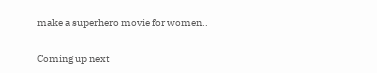make a superhero movie for women..

Coming up next